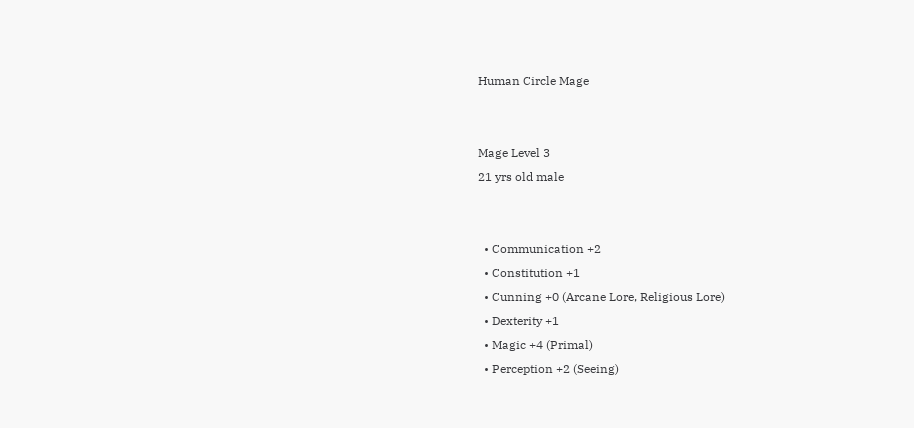Human Circle Mage


Mage Level 3
21 yrs old male


  • Communication +2
  • Constitution +1
  • Cunning +0 (Arcane Lore, Religious Lore)
  • Dexterity +1
  • Magic +4 (Primal)
  • Perception +2 (Seeing)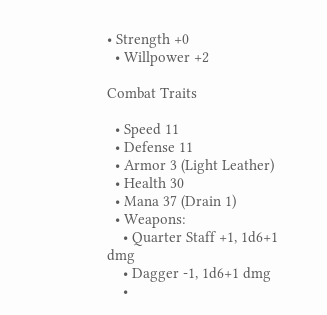• Strength +0
  • Willpower +2

Combat Traits

  • Speed 11
  • Defense 11
  • Armor 3 (Light Leather)
  • Health 30
  • Mana 37 (Drain 1)
  • Weapons:
    • Quarter Staff +1, 1d6+1 dmg
    • Dagger -1, 1d6+1 dmg
    •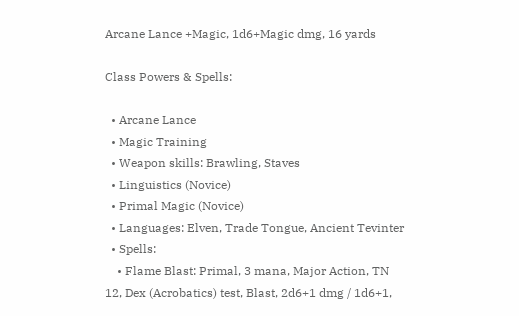Arcane Lance +Magic, 1d6+Magic dmg, 16 yards

Class Powers & Spells:

  • Arcane Lance
  • Magic Training
  • Weapon skills: Brawling, Staves
  • Linguistics (Novice)
  • Primal Magic (Novice)
  • Languages: Elven, Trade Tongue, Ancient Tevinter
  • Spells:
    • Flame Blast: Primal, 3 mana, Major Action, TN 12, Dex (Acrobatics) test, Blast, 2d6+1 dmg / 1d6+1,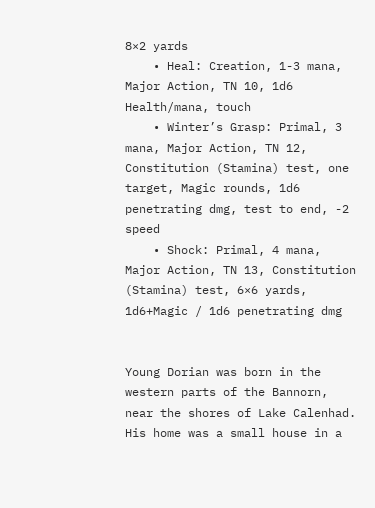8×2 yards
    • Heal: Creation, 1-3 mana, Major Action, TN 10, 1d6 Health/mana, touch
    • Winter’s Grasp: Primal, 3 mana, Major Action, TN 12, Constitution (Stamina) test, one target, Magic rounds, 1d6 penetrating dmg, test to end, -2 speed
    • Shock: Primal, 4 mana, Major Action, TN 13, Constitution (Stamina) test, 6×6 yards, 1d6+Magic / 1d6 penetrating dmg


Young Dorian was born in the western parts of the Bannorn, near the shores of Lake Calenhad. His home was a small house in a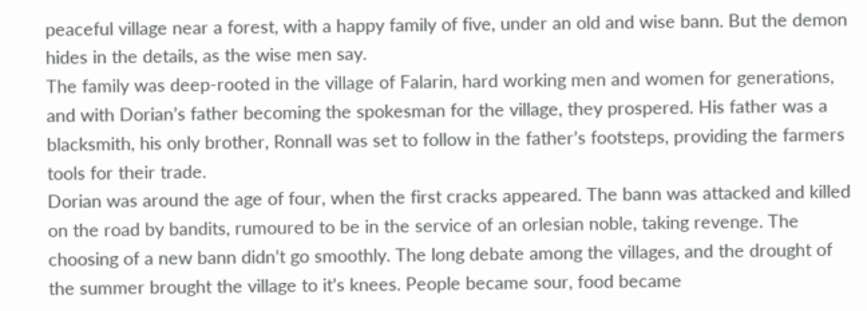peaceful village near a forest, with a happy family of five, under an old and wise bann. But the demon hides in the details, as the wise men say.
The family was deep-rooted in the village of Falarin, hard working men and women for generations, and with Dorian’s father becoming the spokesman for the village, they prospered. His father was a blacksmith, his only brother, Ronnall was set to follow in the father’s footsteps, providing the farmers tools for their trade.
Dorian was around the age of four, when the first cracks appeared. The bann was attacked and killed on the road by bandits, rumoured to be in the service of an orlesian noble, taking revenge. The choosing of a new bann didn’t go smoothly. The long debate among the villages, and the drought of the summer brought the village to it’s knees. People became sour, food became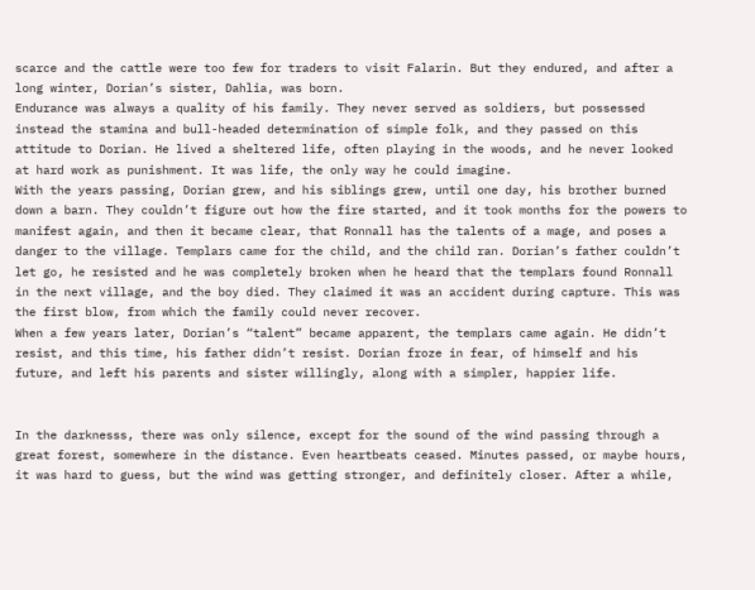scarce and the cattle were too few for traders to visit Falarin. But they endured, and after a long winter, Dorian’s sister, Dahlia, was born.
Endurance was always a quality of his family. They never served as soldiers, but possessed instead the stamina and bull-headed determination of simple folk, and they passed on this attitude to Dorian. He lived a sheltered life, often playing in the woods, and he never looked at hard work as punishment. It was life, the only way he could imagine.
With the years passing, Dorian grew, and his siblings grew, until one day, his brother burned down a barn. They couldn’t figure out how the fire started, and it took months for the powers to manifest again, and then it became clear, that Ronnall has the talents of a mage, and poses a danger to the village. Templars came for the child, and the child ran. Dorian’s father couldn’t let go, he resisted and he was completely broken when he heard that the templars found Ronnall in the next village, and the boy died. They claimed it was an accident during capture. This was the first blow, from which the family could never recover.
When a few years later, Dorian’s “talent” became apparent, the templars came again. He didn’t resist, and this time, his father didn’t resist. Dorian froze in fear, of himself and his future, and left his parents and sister willingly, along with a simpler, happier life.


In the darknesss, there was only silence, except for the sound of the wind passing through a great forest, somewhere in the distance. Even heartbeats ceased. Minutes passed, or maybe hours, it was hard to guess, but the wind was getting stronger, and definitely closer. After a while,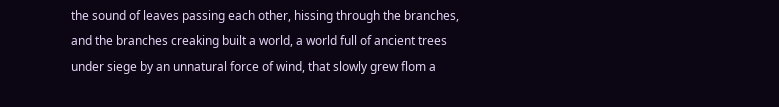the sound of leaves passing each other, hissing through the branches, and the branches creaking built a world, a world full of ancient trees under siege by an unnatural force of wind, that slowly grew flom a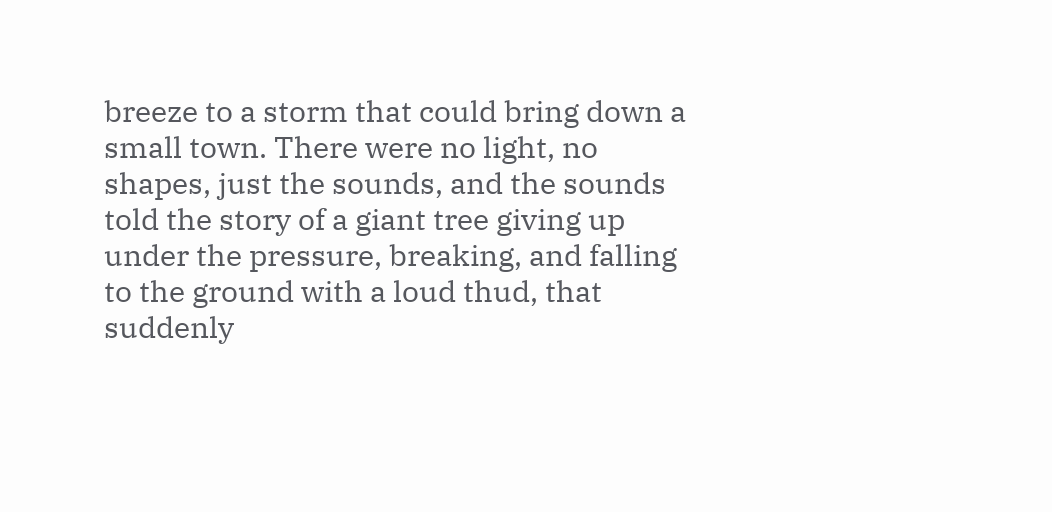breeze to a storm that could bring down a small town. There were no light, no shapes, just the sounds, and the sounds told the story of a giant tree giving up under the pressure, breaking, and falling to the ground with a loud thud, that suddenly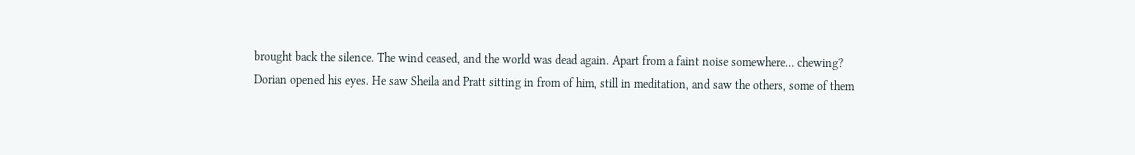brought back the silence. The wind ceased, and the world was dead again. Apart from a faint noise somewhere… chewing?
Dorian opened his eyes. He saw Sheila and Pratt sitting in from of him, still in meditation, and saw the others, some of them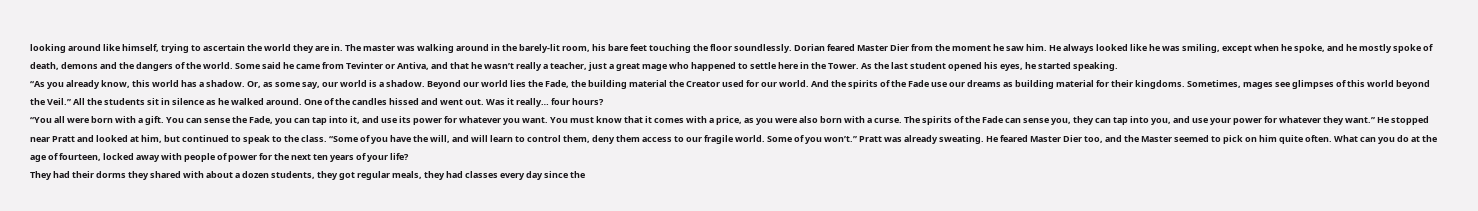looking around like himself, trying to ascertain the world they are in. The master was walking around in the barely-lit room, his bare feet touching the floor soundlessly. Dorian feared Master Dier from the moment he saw him. He always looked like he was smiling, except when he spoke, and he mostly spoke of death, demons and the dangers of the world. Some said he came from Tevinter or Antiva, and that he wasn’t really a teacher, just a great mage who happened to settle here in the Tower. As the last student opened his eyes, he started speaking.
“As you already know, this world has a shadow. Or, as some say, our world is a shadow. Beyond our world lies the Fade, the building material the Creator used for our world. And the spirits of the Fade use our dreams as building material for their kingdoms. Sometimes, mages see glimpses of this world beyond the Veil.” All the students sit in silence as he walked around. One of the candles hissed and went out. Was it really… four hours?
“You all were born with a gift. You can sense the Fade, you can tap into it, and use its power for whatever you want. You must know that it comes with a price, as you were also born with a curse. The spirits of the Fade can sense you, they can tap into you, and use your power for whatever they want.” He stopped near Pratt and looked at him, but continued to speak to the class. “Some of you have the will, and will learn to control them, deny them access to our fragile world. Some of you won’t.” Pratt was already sweating. He feared Master Dier too, and the Master seemed to pick on him quite often. What can you do at the age of fourteen, locked away with people of power for the next ten years of your life?
They had their dorms they shared with about a dozen students, they got regular meals, they had classes every day since the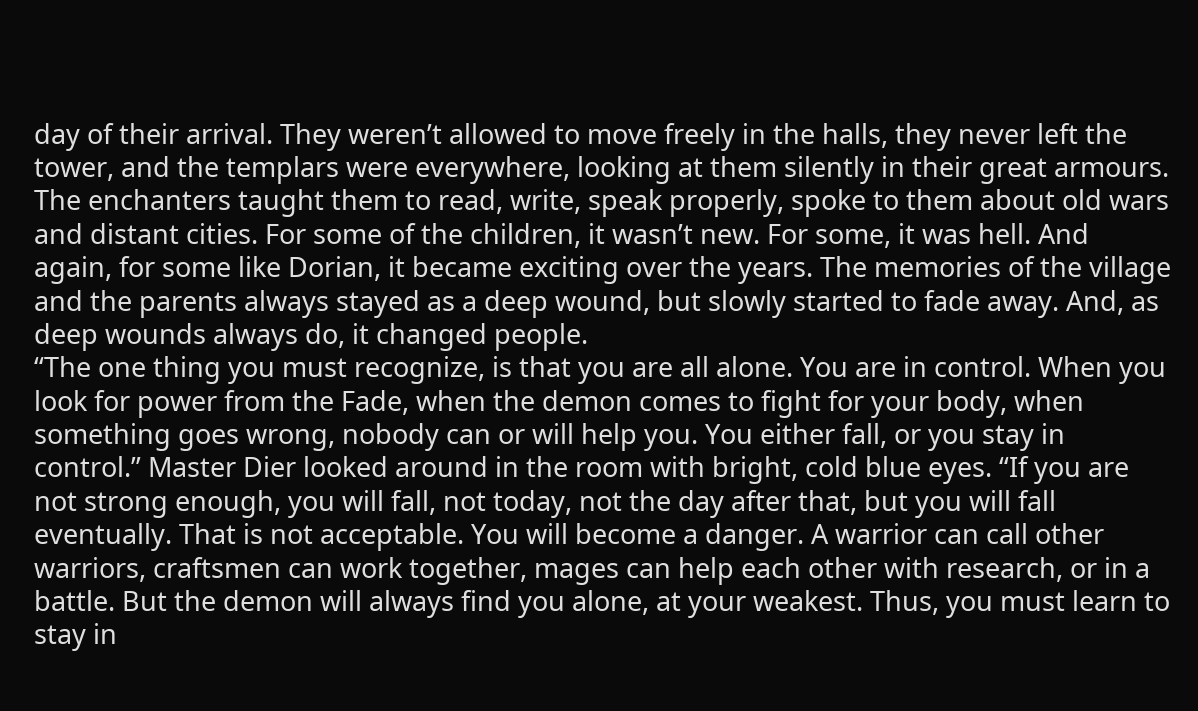day of their arrival. They weren’t allowed to move freely in the halls, they never left the tower, and the templars were everywhere, looking at them silently in their great armours. The enchanters taught them to read, write, speak properly, spoke to them about old wars and distant cities. For some of the children, it wasn’t new. For some, it was hell. And again, for some like Dorian, it became exciting over the years. The memories of the village and the parents always stayed as a deep wound, but slowly started to fade away. And, as deep wounds always do, it changed people.
“The one thing you must recognize, is that you are all alone. You are in control. When you look for power from the Fade, when the demon comes to fight for your body, when something goes wrong, nobody can or will help you. You either fall, or you stay in control.” Master Dier looked around in the room with bright, cold blue eyes. “If you are not strong enough, you will fall, not today, not the day after that, but you will fall eventually. That is not acceptable. You will become a danger. A warrior can call other warriors, craftsmen can work together, mages can help each other with research, or in a battle. But the demon will always find you alone, at your weakest. Thus, you must learn to stay in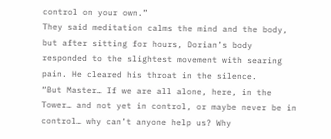control on your own.”
They said meditation calms the mind and the body, but after sitting for hours, Dorian’s body responded to the slightest movement with searing pain. He cleared his throat in the silence.
“But Master… If we are all alone, here, in the Tower… and not yet in control, or maybe never be in control… why can’t anyone help us? Why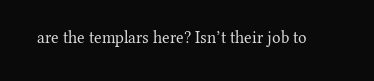are the templars here? Isn’t their job to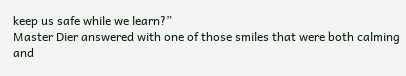keep us safe while we learn?”
Master Dier answered with one of those smiles that were both calming and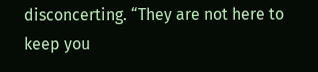disconcerting. “They are not here to keep you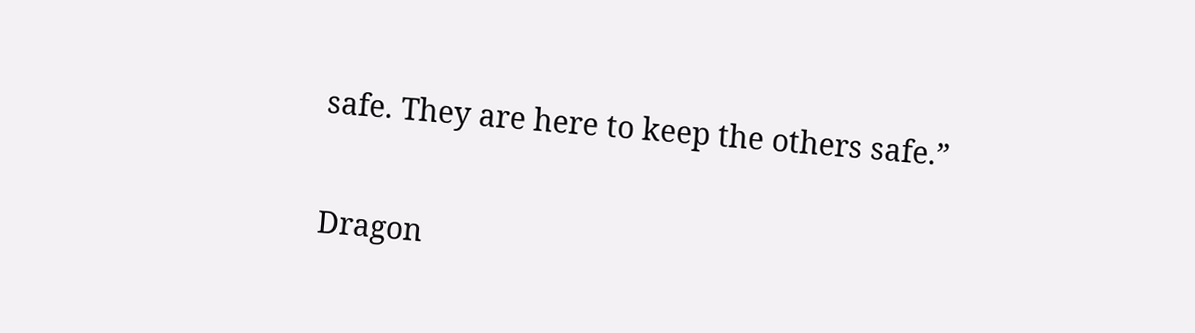safe. They are here to keep the others safe.”


Dragon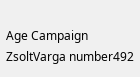Age Campaign ZsoltVarga number492